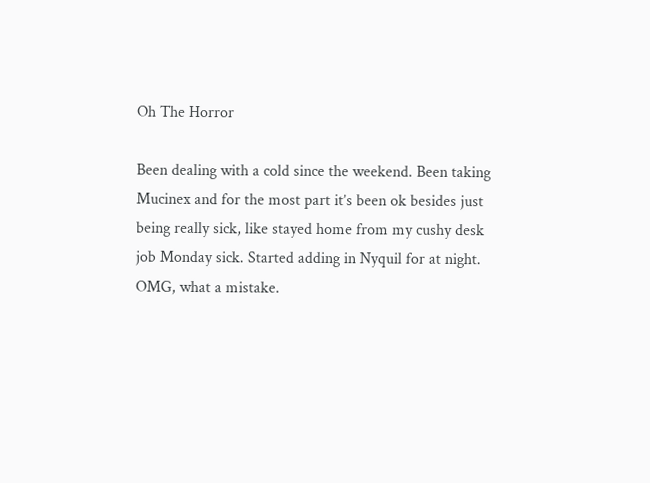Oh The Horror

Been dealing with a cold since the weekend. Been taking Mucinex and for the most part it’s been ok besides just being really sick, like stayed home from my cushy desk job Monday sick. Started adding in Nyquil for at night. OMG, what a mistake.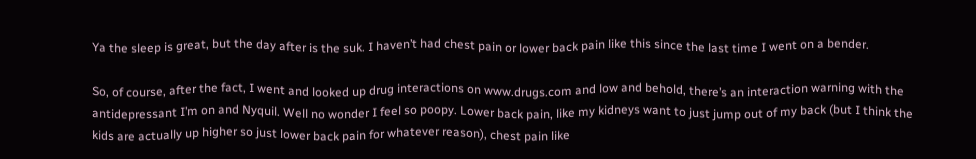Ya the sleep is great, but the day after is the suk. I haven’t had chest pain or lower back pain like this since the last time I went on a bender.

So, of course, after the fact, I went and looked up drug interactions on www.drugs.com and low and behold, there’s an interaction warning with the antidepressant I’m on and Nyquil. Well no wonder I feel so poopy. Lower back pain, like my kidneys want to just jump out of my back (but I think the kids are actually up higher so just lower back pain for whatever reason), chest pain like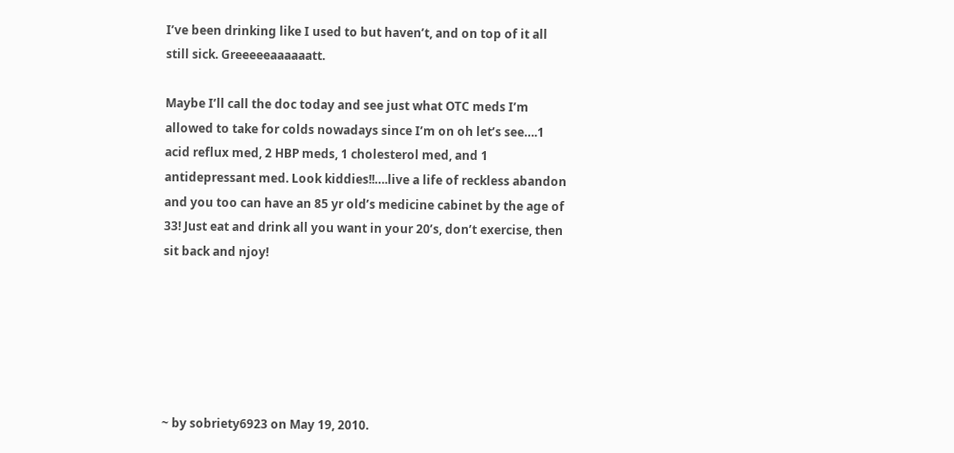I’ve been drinking like I used to but haven’t, and on top of it all still sick. Greeeeeaaaaaatt.

Maybe I’ll call the doc today and see just what OTC meds I’m allowed to take for colds nowadays since I’m on oh let’s see….1 acid reflux med, 2 HBP meds, 1 cholesterol med, and 1 antidepressant med. Look kiddies!!….live a life of reckless abandon and you too can have an 85 yr old’s medicine cabinet by the age of 33! Just eat and drink all you want in your 20’s, don’t exercise, then sit back and njoy!






~ by sobriety6923 on May 19, 2010.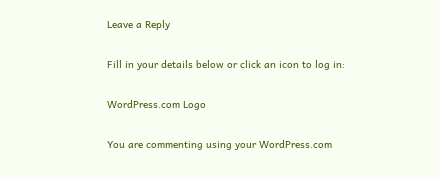Leave a Reply

Fill in your details below or click an icon to log in:

WordPress.com Logo

You are commenting using your WordPress.com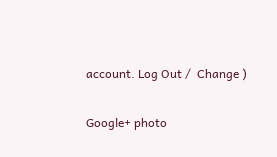account. Log Out /  Change )

Google+ photo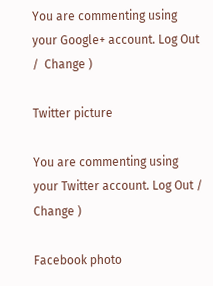You are commenting using your Google+ account. Log Out /  Change )

Twitter picture

You are commenting using your Twitter account. Log Out /  Change )

Facebook photo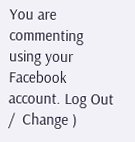You are commenting using your Facebook account. Log Out /  Change )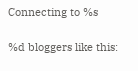Connecting to %s

%d bloggers like this: